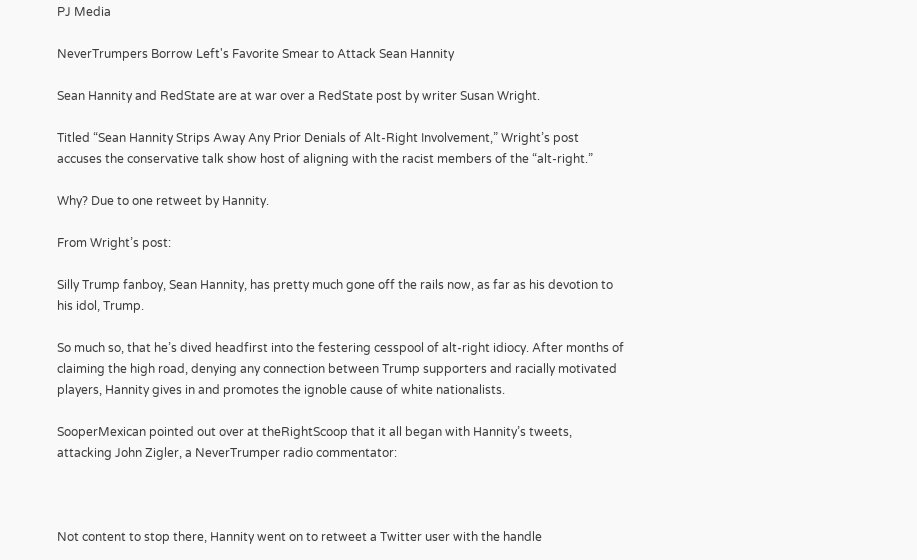PJ Media

NeverTrumpers Borrow Left's Favorite Smear to Attack Sean Hannity

Sean Hannity and RedState are at war over a RedState post by writer Susan Wright.

Titled “Sean Hannity Strips Away Any Prior Denials of Alt-Right Involvement,” Wright’s post accuses the conservative talk show host of aligning with the racist members of the “alt-right.”

Why? Due to one retweet by Hannity.

From Wright’s post:

Silly Trump fanboy, Sean Hannity, has pretty much gone off the rails now, as far as his devotion to his idol, Trump.

So much so, that he’s dived headfirst into the festering cesspool of alt-right idiocy. After months of claiming the high road, denying any connection between Trump supporters and racially motivated players, Hannity gives in and promotes the ignoble cause of white nationalists.

SooperMexican pointed out over at theRightScoop that it all began with Hannity’s tweets, attacking John Zigler, a NeverTrumper radio commentator:



Not content to stop there, Hannity went on to retweet a Twitter user with the handle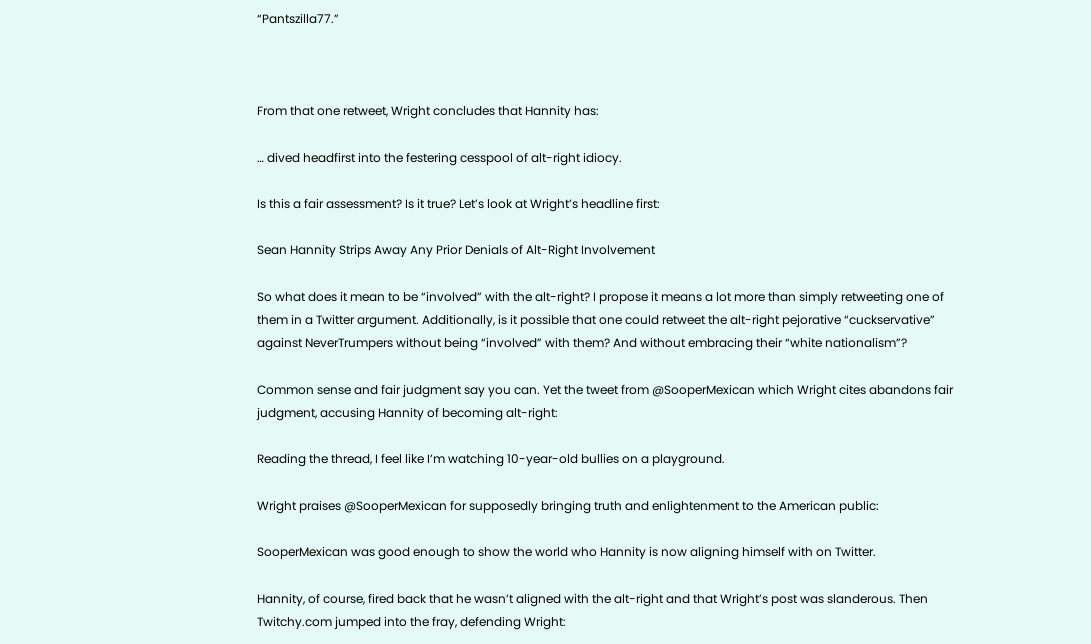“Pantszilla77.”



From that one retweet, Wright concludes that Hannity has:

… dived headfirst into the festering cesspool of alt-right idiocy.

Is this a fair assessment? Is it true? Let’s look at Wright’s headline first:

Sean Hannity Strips Away Any Prior Denials of Alt-Right Involvement

So what does it mean to be “involved” with the alt-right? I propose it means a lot more than simply retweeting one of them in a Twitter argument. Additionally, is it possible that one could retweet the alt-right pejorative “cuckservative” against NeverTrumpers without being “involved” with them? And without embracing their “white nationalism”?

Common sense and fair judgment say you can. Yet the tweet from @SooperMexican which Wright cites abandons fair judgment, accusing Hannity of becoming alt-right:

Reading the thread, I feel like I’m watching 10-year-old bullies on a playground.

Wright praises @SooperMexican for supposedly bringing truth and enlightenment to the American public:

SooperMexican was good enough to show the world who Hannity is now aligning himself with on Twitter.

Hannity, of course, fired back that he wasn’t aligned with the alt-right and that Wright’s post was slanderous. Then Twitchy.com jumped into the fray, defending Wright: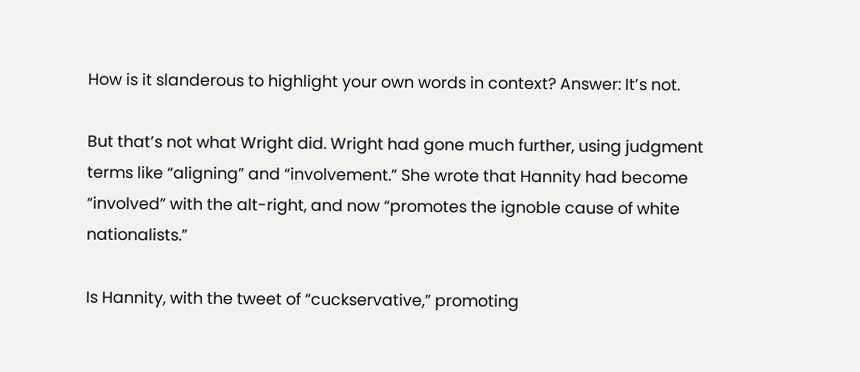How is it slanderous to highlight your own words in context? Answer: It’s not.

But that’s not what Wright did. Wright had gone much further, using judgment terms like “aligning” and “involvement.” She wrote that Hannity had become “involved” with the alt-right, and now “promotes the ignoble cause of white nationalists.”

Is Hannity, with the tweet of “cuckservative,” promoting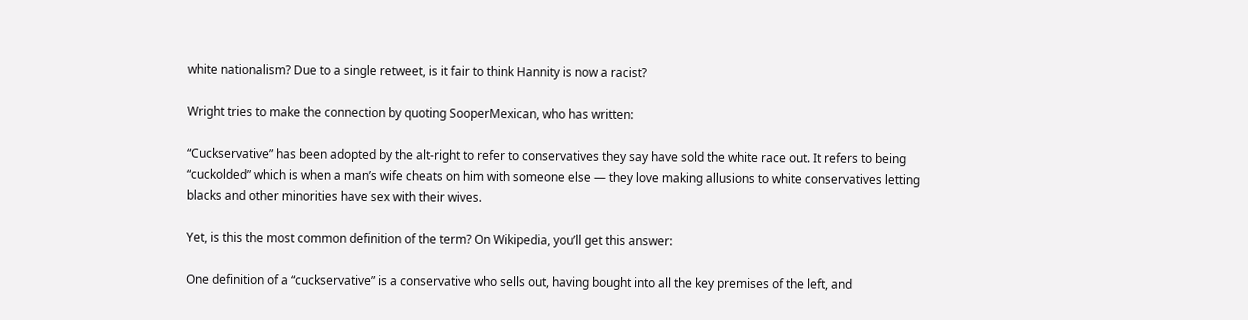white nationalism? Due to a single retweet, is it fair to think Hannity is now a racist?

Wright tries to make the connection by quoting SooperMexican, who has written:

“Cuckservative” has been adopted by the alt-right to refer to conservatives they say have sold the white race out. It refers to being “cuckolded” which is when a man’s wife cheats on him with someone else — they love making allusions to white conservatives letting blacks and other minorities have sex with their wives.

Yet, is this the most common definition of the term? On Wikipedia, you’ll get this answer:

One definition of a “cuckservative” is a conservative who sells out, having bought into all the key premises of the left, and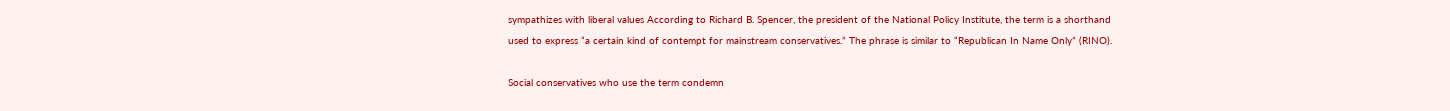sympathizes with liberal values According to Richard B. Spencer, the president of the National Policy Institute, the term is a shorthand used to express “a certain kind of contempt for mainstream conservatives.” The phrase is similar to “Republican In Name Only” (RINO).

Social conservatives who use the term condemn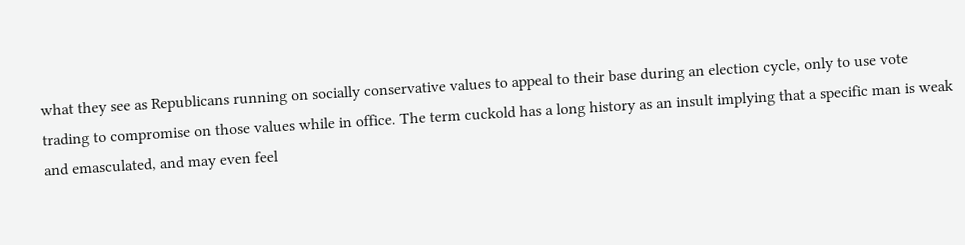what they see as Republicans running on socially conservative values to appeal to their base during an election cycle, only to use vote trading to compromise on those values while in office. The term cuckold has a long history as an insult implying that a specific man is weak and emasculated, and may even feel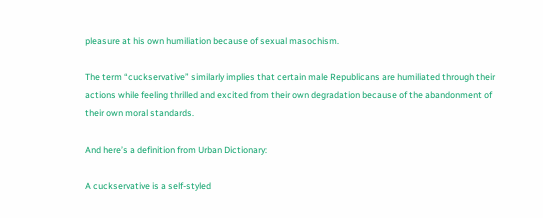pleasure at his own humiliation because of sexual masochism.

The term “cuckservative” similarly implies that certain male Republicans are humiliated through their actions while feeling thrilled and excited from their own degradation because of the abandonment of their own moral standards.

And here’s a definition from Urban Dictionary:

A cuckservative is a self-styled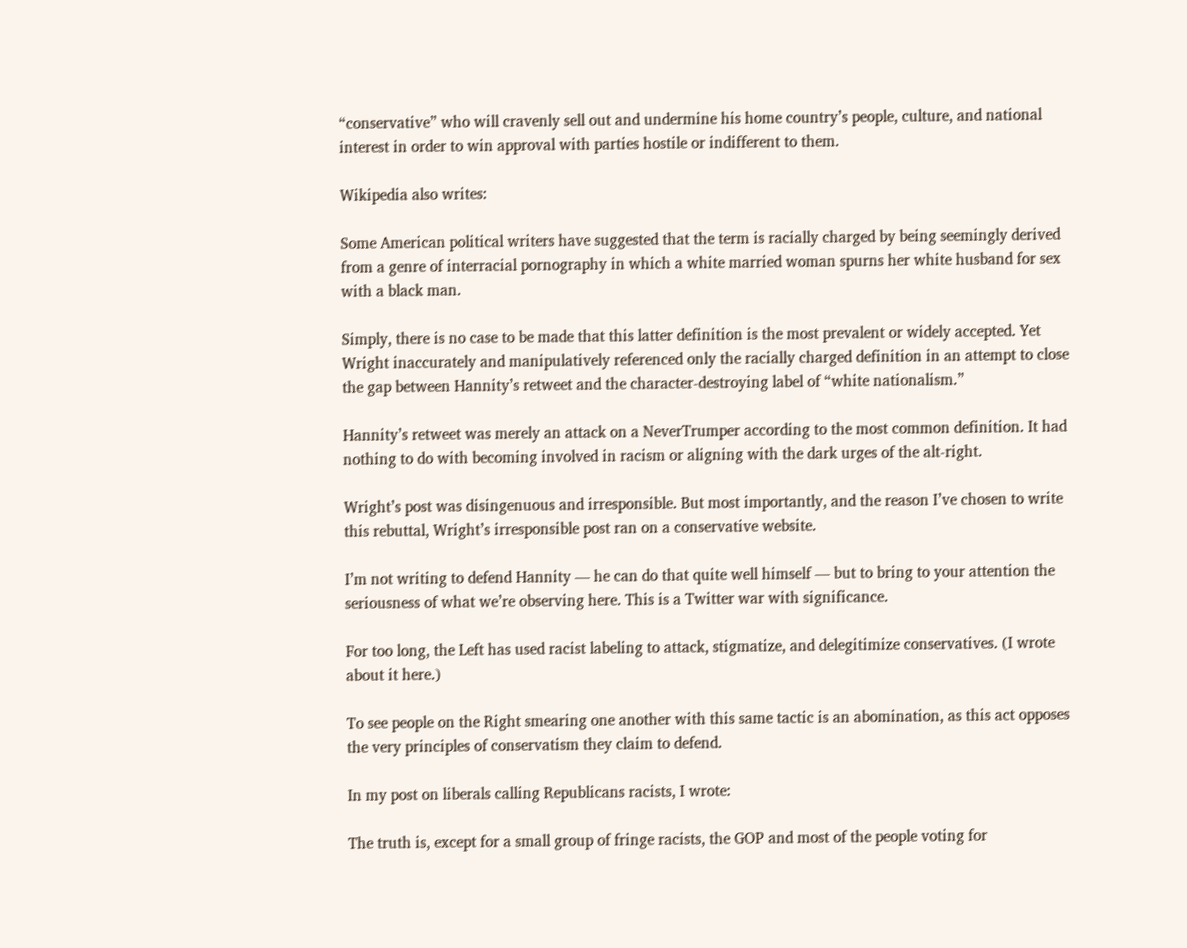“conservative” who will cravenly sell out and undermine his home country’s people, culture, and national interest in order to win approval with parties hostile or indifferent to them.

Wikipedia also writes:

Some American political writers have suggested that the term is racially charged by being seemingly derived from a genre of interracial pornography in which a white married woman spurns her white husband for sex with a black man.

Simply, there is no case to be made that this latter definition is the most prevalent or widely accepted. Yet Wright inaccurately and manipulatively referenced only the racially charged definition in an attempt to close the gap between Hannity’s retweet and the character-destroying label of “white nationalism.”

Hannity’s retweet was merely an attack on a NeverTrumper according to the most common definition. It had nothing to do with becoming involved in racism or aligning with the dark urges of the alt-right.

Wright’s post was disingenuous and irresponsible. But most importantly, and the reason I’ve chosen to write this rebuttal, Wright’s irresponsible post ran on a conservative website.

I’m not writing to defend Hannity — he can do that quite well himself — but to bring to your attention the seriousness of what we’re observing here. This is a Twitter war with significance.

For too long, the Left has used racist labeling to attack, stigmatize, and delegitimize conservatives. (I wrote about it here.)

To see people on the Right smearing one another with this same tactic is an abomination, as this act opposes the very principles of conservatism they claim to defend.

In my post on liberals calling Republicans racists, I wrote:

The truth is, except for a small group of fringe racists, the GOP and most of the people voting for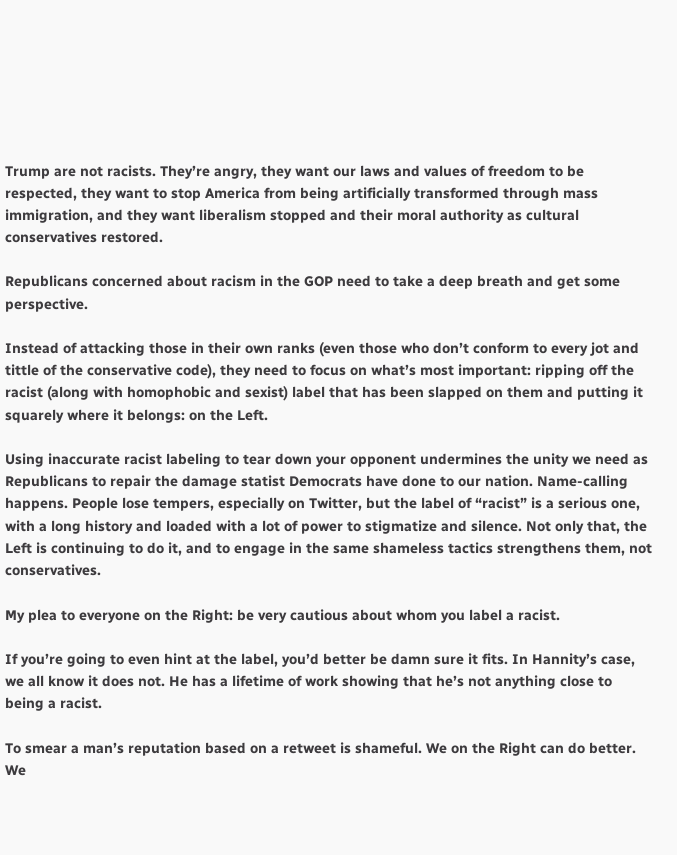Trump are not racists. They’re angry, they want our laws and values of freedom to be respected, they want to stop America from being artificially transformed through mass immigration, and they want liberalism stopped and their moral authority as cultural conservatives restored.

Republicans concerned about racism in the GOP need to take a deep breath and get some perspective.

Instead of attacking those in their own ranks (even those who don’t conform to every jot and tittle of the conservative code), they need to focus on what’s most important: ripping off the racist (along with homophobic and sexist) label that has been slapped on them and putting it squarely where it belongs: on the Left.

Using inaccurate racist labeling to tear down your opponent undermines the unity we need as Republicans to repair the damage statist Democrats have done to our nation. Name-calling happens. People lose tempers, especially on Twitter, but the label of “racist” is a serious one, with a long history and loaded with a lot of power to stigmatize and silence. Not only that, the Left is continuing to do it, and to engage in the same shameless tactics strengthens them, not conservatives.

My plea to everyone on the Right: be very cautious about whom you label a racist.

If you’re going to even hint at the label, you’d better be damn sure it fits. In Hannity’s case, we all know it does not. He has a lifetime of work showing that he’s not anything close to being a racist.

To smear a man’s reputation based on a retweet is shameful. We on the Right can do better. We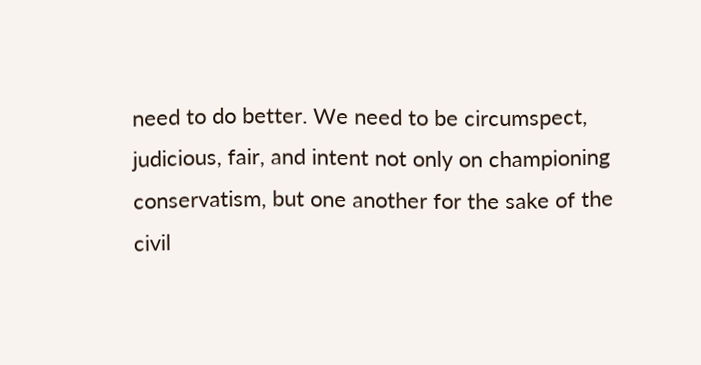need to do better. We need to be circumspect, judicious, fair, and intent not only on championing conservatism, but one another for the sake of the civil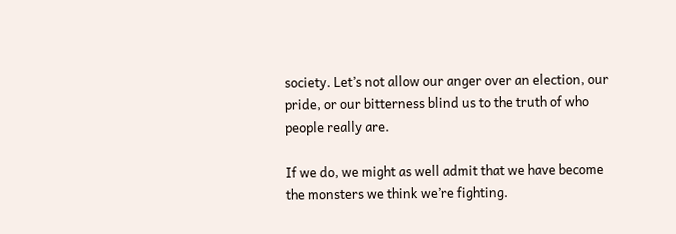society. Let’s not allow our anger over an election, our pride, or our bitterness blind us to the truth of who people really are.

If we do, we might as well admit that we have become the monsters we think we’re fighting.